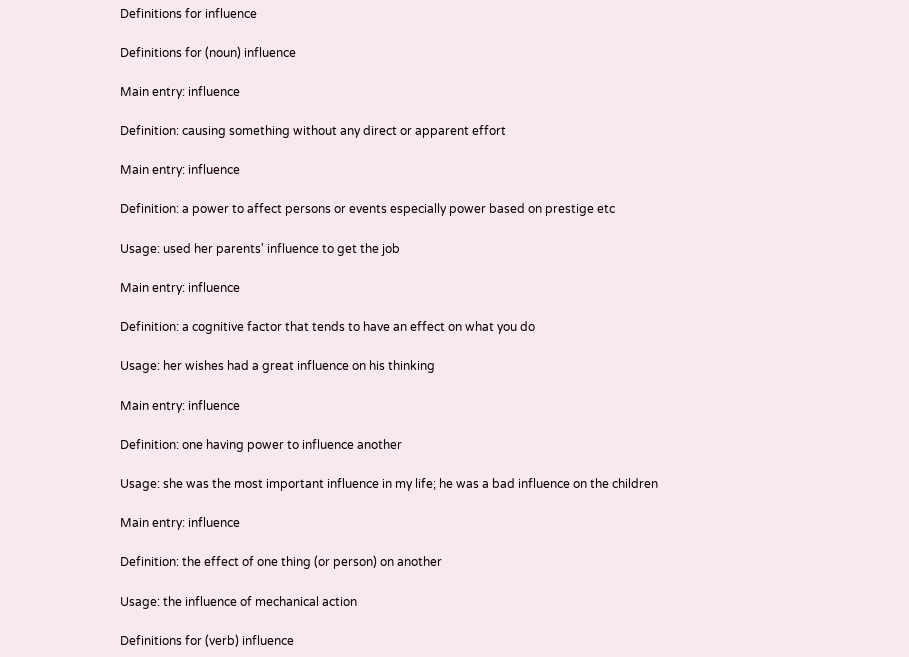Definitions for influence

Definitions for (noun) influence

Main entry: influence

Definition: causing something without any direct or apparent effort

Main entry: influence

Definition: a power to affect persons or events especially power based on prestige etc

Usage: used her parents' influence to get the job

Main entry: influence

Definition: a cognitive factor that tends to have an effect on what you do

Usage: her wishes had a great influence on his thinking

Main entry: influence

Definition: one having power to influence another

Usage: she was the most important influence in my life; he was a bad influence on the children

Main entry: influence

Definition: the effect of one thing (or person) on another

Usage: the influence of mechanical action

Definitions for (verb) influence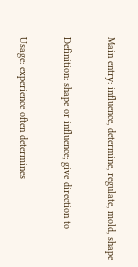Main entry: influence, determine, regulate, mold, shape

Definition: shape or influence; give direction to

Usage: experience often determines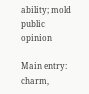ability; mold public opinion

Main entry: charm,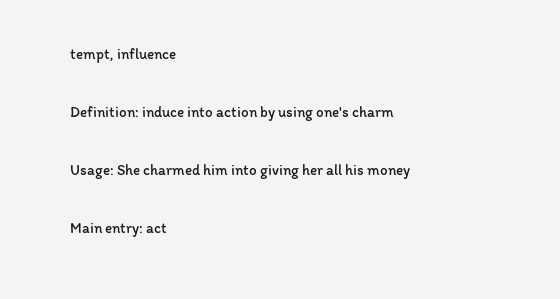tempt, influence

Definition: induce into action by using one's charm

Usage: She charmed him into giving her all his money

Main entry: act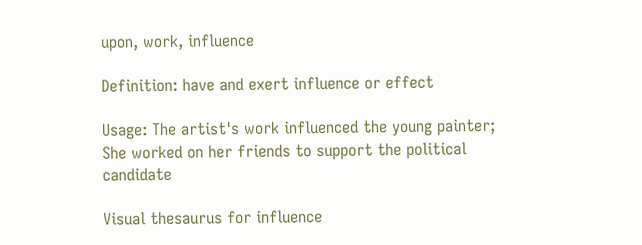upon, work, influence

Definition: have and exert influence or effect

Usage: The artist's work influenced the young painter; She worked on her friends to support the political candidate

Visual thesaurus for influence